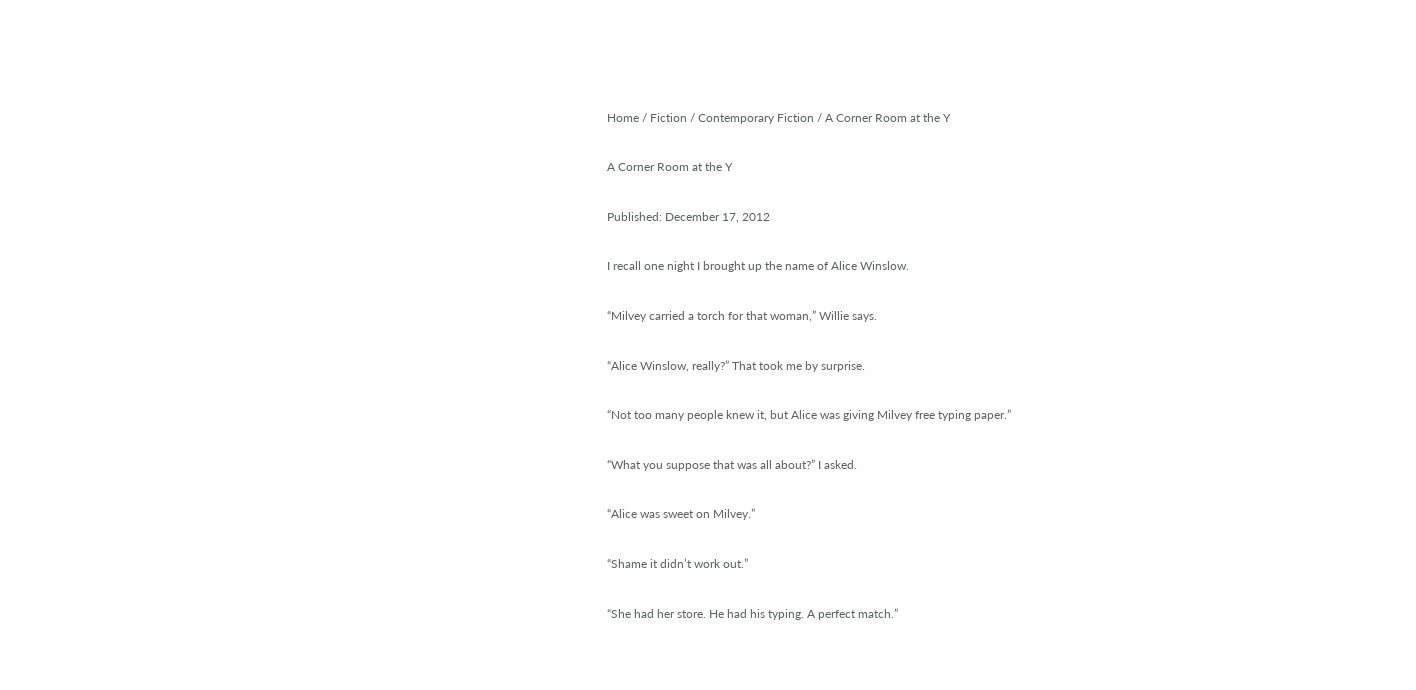Home / Fiction / Contemporary Fiction / A Corner Room at the Y

A Corner Room at the Y

Published: December 17, 2012

I recall one night I brought up the name of Alice Winslow.

“Milvey carried a torch for that woman,” Willie says.

“Alice Winslow, really?” That took me by surprise.

“Not too many people knew it, but Alice was giving Milvey free typing paper.”

“What you suppose that was all about?” I asked.

“Alice was sweet on Milvey.”

“Shame it didn’t work out.”

“She had her store. He had his typing. A perfect match.”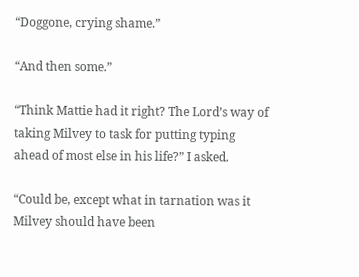“Doggone, crying shame.”

“And then some.”

“Think Mattie had it right? The Lord’s way of taking Milvey to task for putting typing ahead of most else in his life?” I asked.

“Could be, except what in tarnation was it Milvey should have been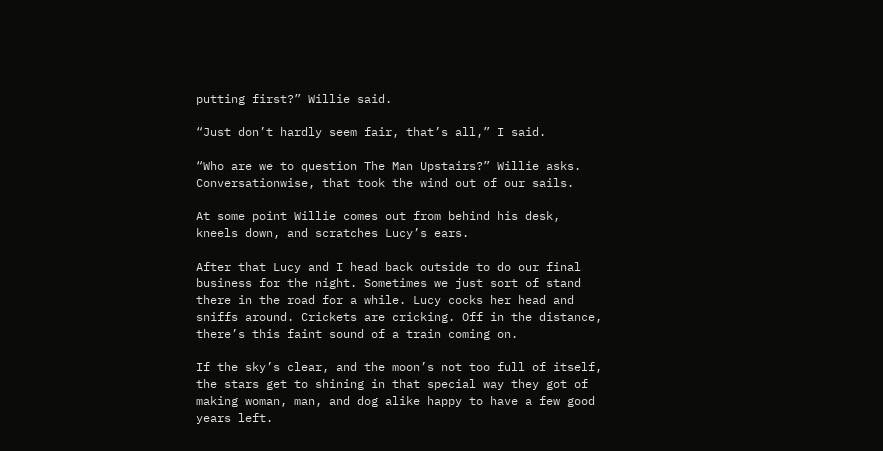putting first?” Willie said.

“Just don’t hardly seem fair, that’s all,” I said.

“Who are we to question The Man Upstairs?” Willie asks. Conversationwise, that took the wind out of our sails.

At some point Willie comes out from behind his desk, kneels down, and scratches Lucy’s ears.

After that Lucy and I head back outside to do our final business for the night. Sometimes we just sort of stand there in the road for a while. Lucy cocks her head and sniffs around. Crickets are cricking. Off in the distance, there’s this faint sound of a train coming on.

If the sky’s clear, and the moon’s not too full of itself, the stars get to shining in that special way they got of making woman, man, and dog alike happy to have a few good years left.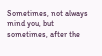Sometimes, not always mind you, but sometimes, after the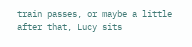train passes, or maybe a little after that, Lucy sits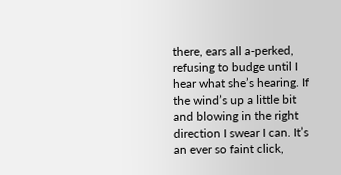there, ears all a-perked, refusing to budge until I hear what she’s hearing. If the wind’s up a little bit and blowing in the right direction I swear I can. It’s an ever so faint click,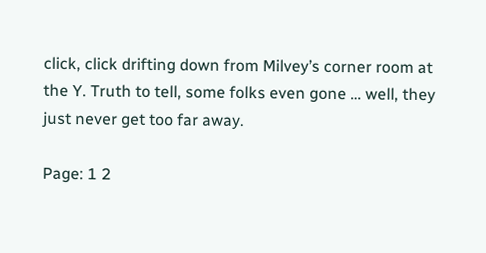click, click drifting down from Milvey’s corner room at the Y. Truth to tell, some folks even gone … well, they just never get too far away.

Page: 1 2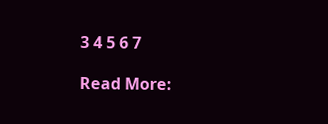3 4 5 6 7

Read More: